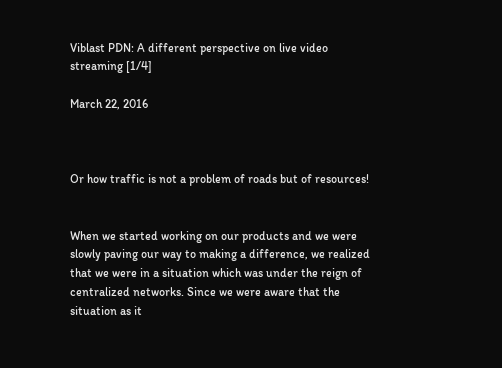Viblast PDN: A different perspective on live video streaming [1/4]

March 22, 2016



Or how traffic is not a problem of roads but of resources!


When we started working on our products and we were slowly paving our way to making a difference, we realized that we were in a situation which was under the reign of centralized networks. Since we were aware that the situation as it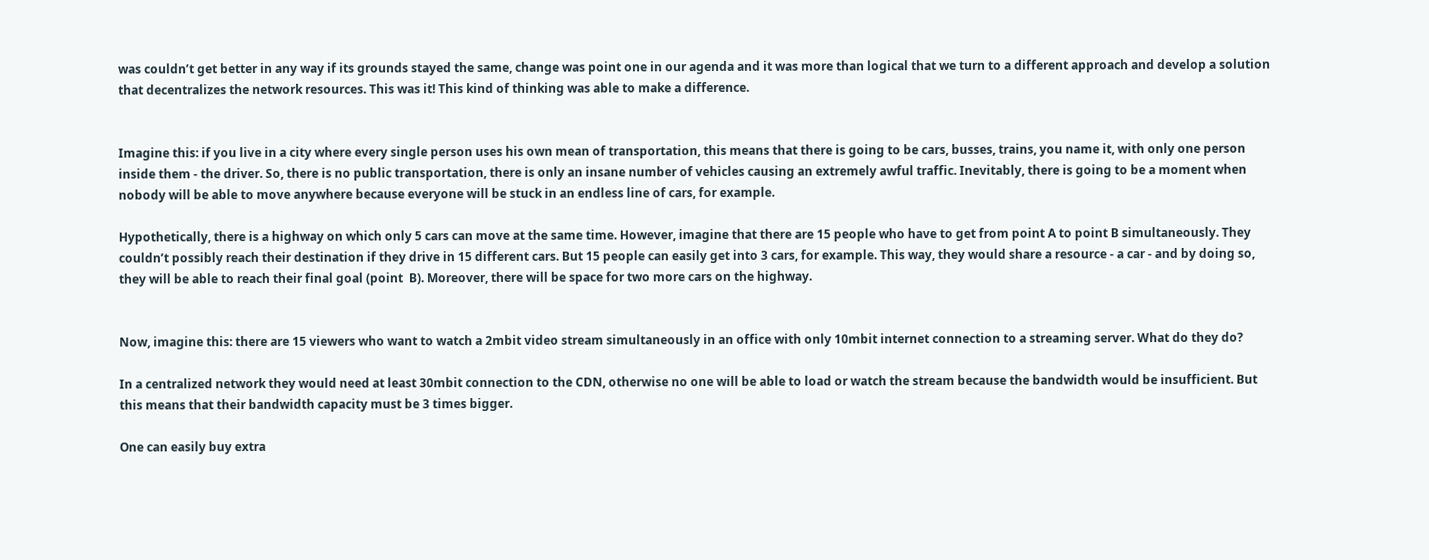was couldn’t get better in any way if its grounds stayed the same, change was point one in our agenda and it was more than logical that we turn to a different approach and develop a solution that decentralizes the network resources. This was it! This kind of thinking was able to make a difference.


Imagine this: if you live in a city where every single person uses his own mean of transportation, this means that there is going to be cars, busses, trains, you name it, with only one person inside them - the driver. So, there is no public transportation, there is only an insane number of vehicles causing an extremely awful traffic. Inevitably, there is going to be a moment when nobody will be able to move anywhere because everyone will be stuck in an endless line of cars, for example.

Hypothetically, there is a highway on which only 5 cars can move at the same time. However, imagine that there are 15 people who have to get from point A to point B simultaneously. They couldn’t possibly reach their destination if they drive in 15 different cars. But 15 people can easily get into 3 cars, for example. This way, they would share a resource - a car - and by doing so, they will be able to reach their final goal (point  B). Moreover, there will be space for two more cars on the highway.


Now, imagine this: there are 15 viewers who want to watch a 2mbit video stream simultaneously in an office with only 10mbit internet connection to a streaming server. What do they do?

In a centralized network they would need at least 30mbit connection to the CDN, otherwise no one will be able to load or watch the stream because the bandwidth would be insufficient. But this means that their bandwidth capacity must be 3 times bigger.

One can easily buy extra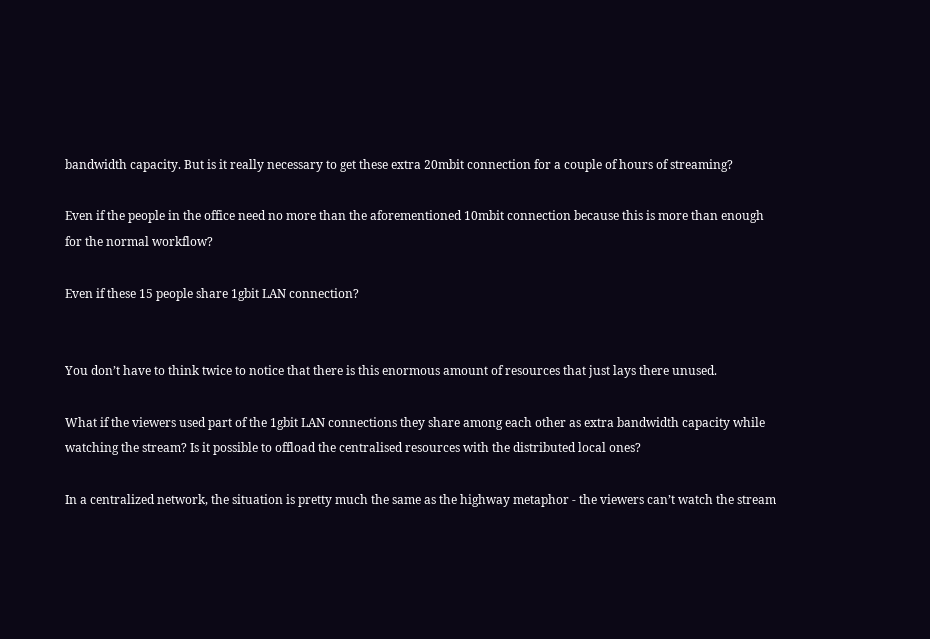bandwidth capacity. But is it really necessary to get these extra 20mbit connection for a couple of hours of streaming?

Even if the people in the office need no more than the aforementioned 10mbit connection because this is more than enough for the normal workflow?

Even if these 15 people share 1gbit LAN connection?


You don’t have to think twice to notice that there is this enormous amount of resources that just lays there unused.

What if the viewers used part of the 1gbit LAN connections they share among each other as extra bandwidth capacity while watching the stream? Is it possible to offload the centralised resources with the distributed local ones?

In a centralized network, the situation is pretty much the same as the highway metaphor - the viewers can’t watch the stream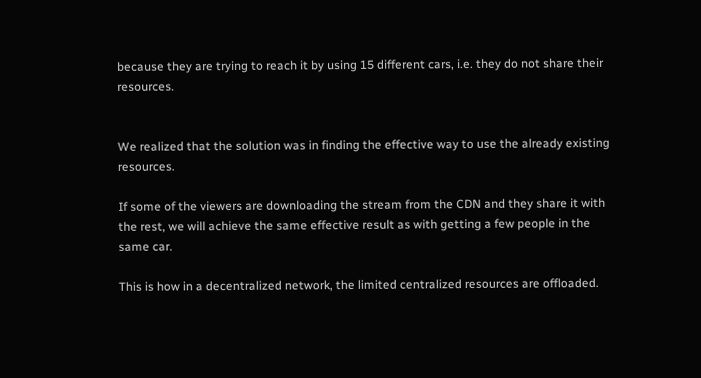because they are trying to reach it by using 15 different cars, i.e. they do not share their resources.


We realized that the solution was in finding the effective way to use the already existing resources.

If some of the viewers are downloading the stream from the CDN and they share it with the rest, we will achieve the same effective result as with getting a few people in the same car.

This is how in a decentralized network, the limited centralized resources are offloaded.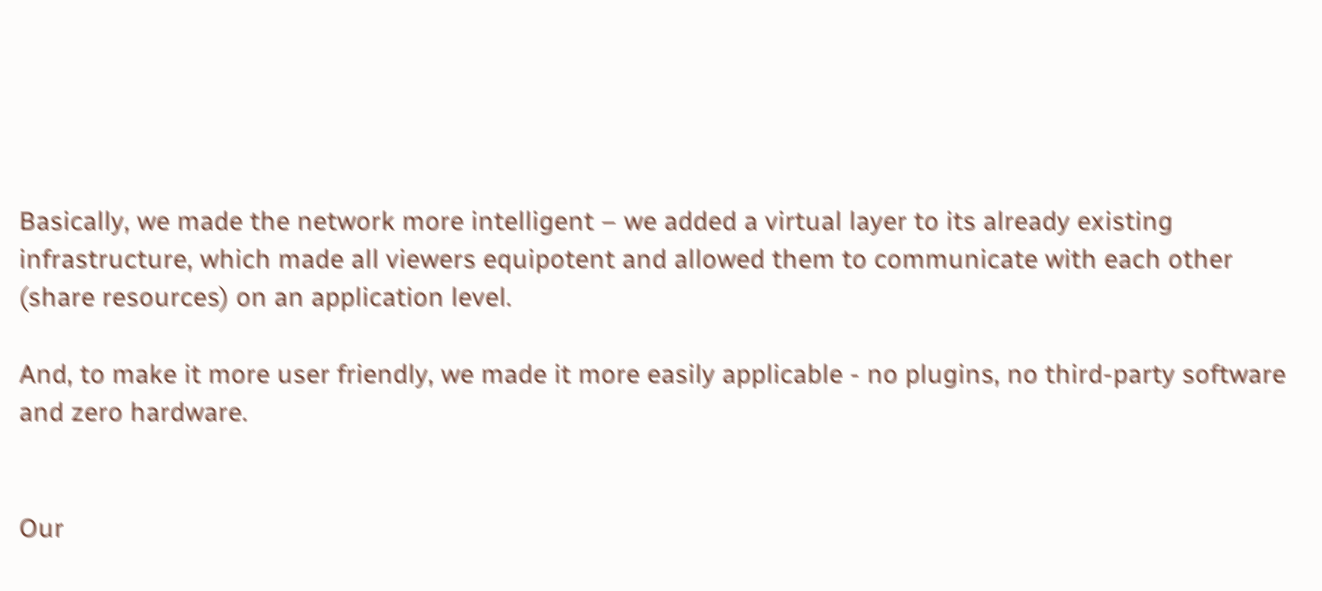Basically, we made the network more intelligent – we added a virtual layer to its already existing infrastructure, which made all viewers equipotent and allowed them to communicate with each other (share resources) on an application level.

And, to make it more user friendly, we made it more easily applicable - no plugins, no third-party software and zero hardware.


Our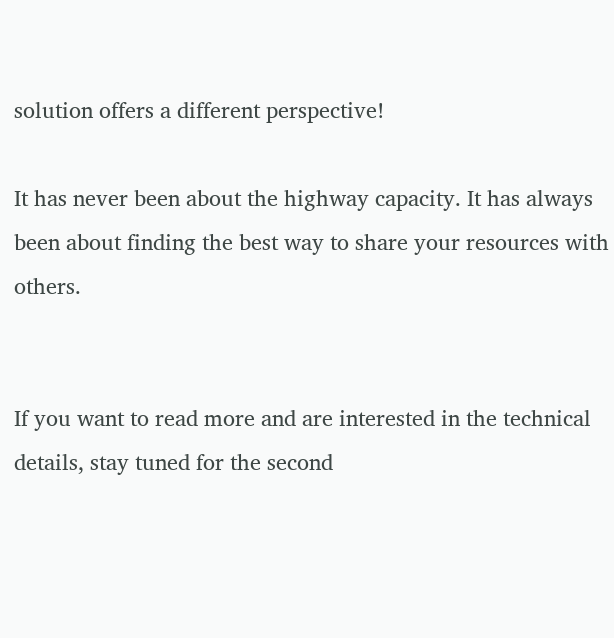solution offers a different perspective!

It has never been about the highway capacity. It has always been about finding the best way to share your resources with others.


If you want to read more and are interested in the technical details, stay tuned for the second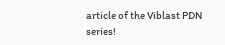article of the Viblast PDN series!